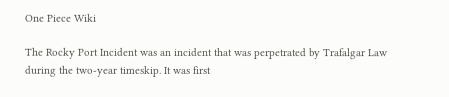One Piece Wiki

The Rocky Port Incident was an incident that was perpetrated by Trafalgar Law during the two-year timeskip. It was first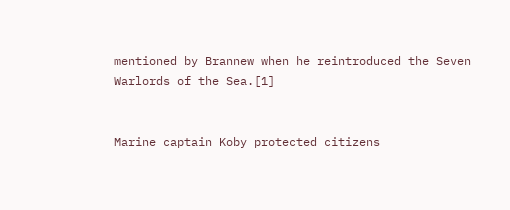mentioned by Brannew when he reintroduced the Seven Warlords of the Sea.[1]


Marine captain Koby protected citizens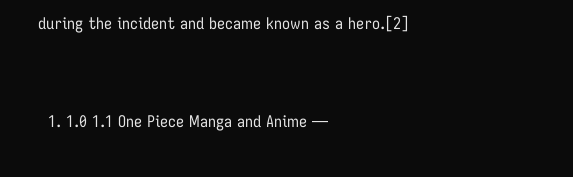during the incident and became known as a hero.[2]


  1. 1.0 1.1 One Piece Manga and Anime —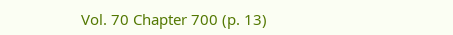Vol. 70 Chapter 700 (p. 13)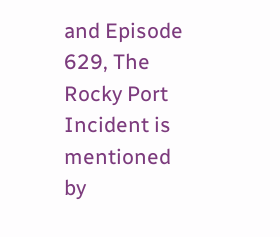and Episode 629, The Rocky Port Incident is mentioned by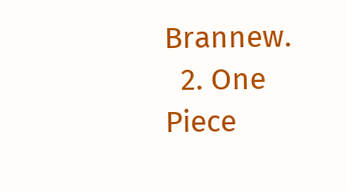Brannew.
  2. One Piece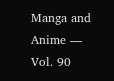Manga and Anime — Vol. 90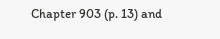Chapter 903 (p. 13) and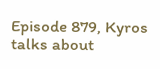Episode 879, Kyros talks about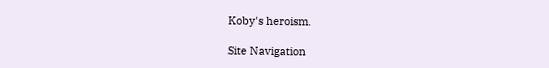Koby's heroism.

Site Navigation